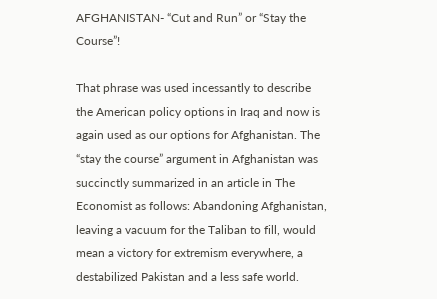AFGHANISTAN- “Cut and Run” or “Stay the Course”!

That phrase was used incessantly to describe the American policy options in Iraq and now is again used as our options for Afghanistan. The “stay the course” argument in Afghanistan was succinctly summarized in an article in The Economist as follows: Abandoning Afghanistan, leaving a vacuum for the Taliban to fill, would mean a victory for extremism everywhere, a destabilized Pakistan and a less safe world.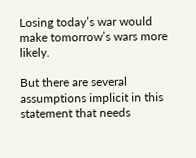Losing today’s war would make tomorrow’s wars more likely.

But there are several assumptions implicit in this statement that needs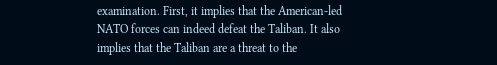examination. First, it implies that the American-led NATO forces can indeed defeat the Taliban. It also implies that the Taliban are a threat to the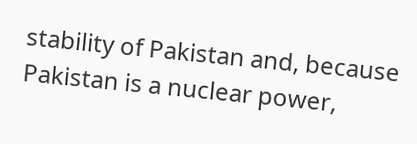stability of Pakistan and, because Pakistan is a nuclear power,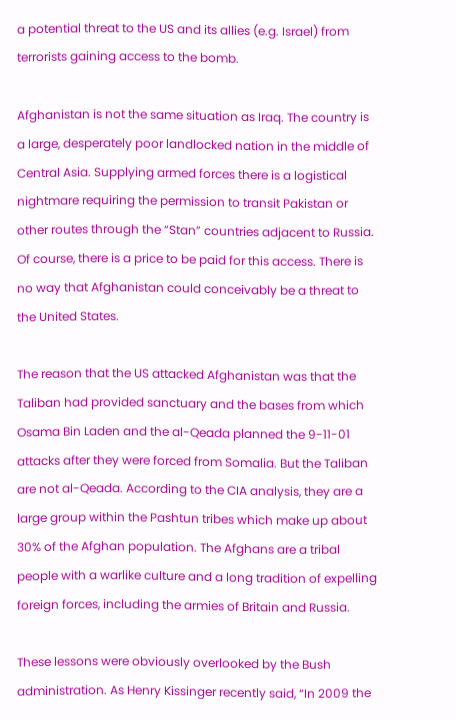a potential threat to the US and its allies (e.g. Israel) from terrorists gaining access to the bomb.

Afghanistan is not the same situation as Iraq. The country is a large, desperately poor landlocked nation in the middle of Central Asia. Supplying armed forces there is a logistical nightmare requiring the permission to transit Pakistan or other routes through the “Stan” countries adjacent to Russia. Of course, there is a price to be paid for this access. There is no way that Afghanistan could conceivably be a threat to the United States.

The reason that the US attacked Afghanistan was that the Taliban had provided sanctuary and the bases from which Osama Bin Laden and the al-Qeada planned the 9-11-01 attacks after they were forced from Somalia. But the Taliban are not al-Qeada. According to the CIA analysis, they are a large group within the Pashtun tribes which make up about 30% of the Afghan population. The Afghans are a tribal people with a warlike culture and a long tradition of expelling foreign forces, including the armies of Britain and Russia.

These lessons were obviously overlooked by the Bush administration. As Henry Kissinger recently said, “In 2009 the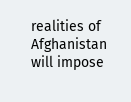realities of Afghanistan will impose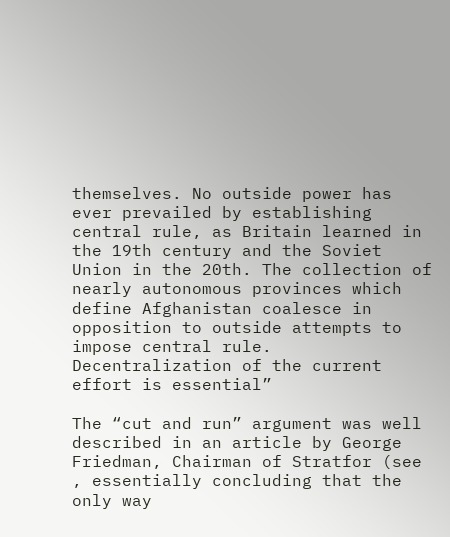themselves. No outside power has ever prevailed by establishing central rule, as Britain learned in the 19th century and the Soviet Union in the 20th. The collection of nearly autonomous provinces which define Afghanistan coalesce in opposition to outside attempts to impose central rule. Decentralization of the current effort is essential”

The “cut and run” argument was well described in an article by George Friedman, Chairman of Stratfor (see , essentially concluding that the only way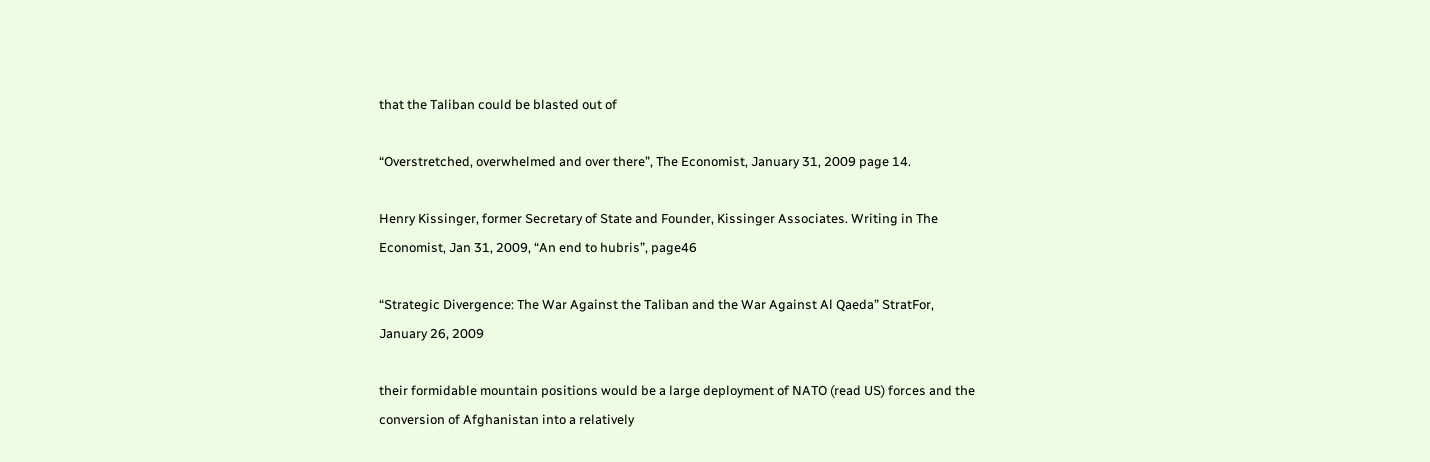that the Taliban could be blasted out of

“Overstretched, overwhelmed and over there”, The Economist, January 31, 2009 page 14.

Henry Kissinger, former Secretary of State and Founder, Kissinger Associates. Writing in The Economist, Jan 31, 2009, “An end to hubris”, page46

“Strategic Divergence: The War Against the Taliban and the War Against Al Qaeda” StratFor, January 26, 2009

their formidable mountain positions would be a large deployment of NATO (read US) forces and the conversion of Afghanistan into a relatively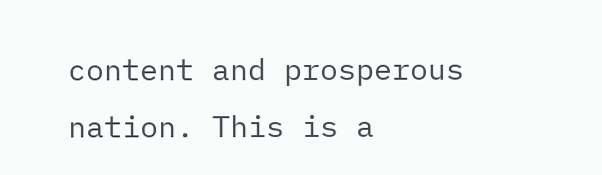content and prosperous nation. This is a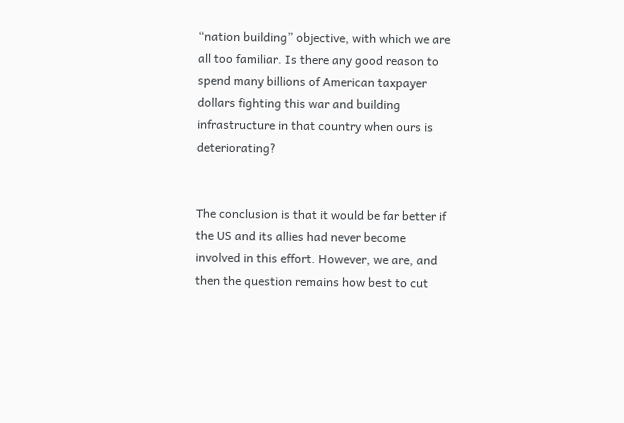“nation building” objective, with which we are all too familiar. Is there any good reason to spend many billions of American taxpayer dollars fighting this war and building infrastructure in that country when ours is deteriorating?


The conclusion is that it would be far better if the US and its allies had never become involved in this effort. However, we are, and then the question remains how best to cut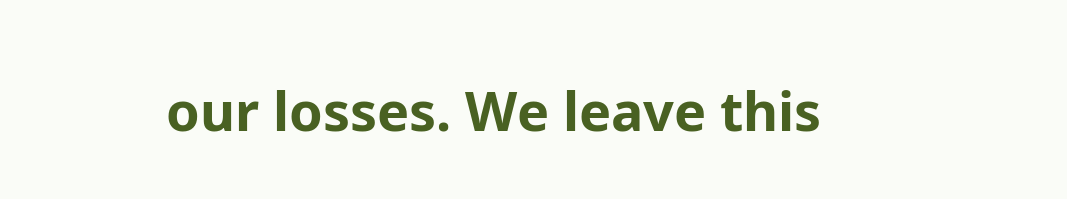our losses. We leave this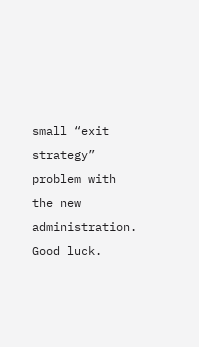small “exit strategy” problem with the new administration. Good luck.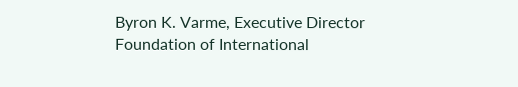Byron K. Varme, Executive Director
Foundation of International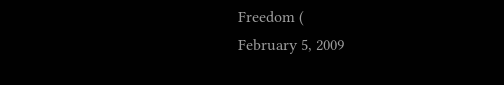Freedom (
February 5, 2009